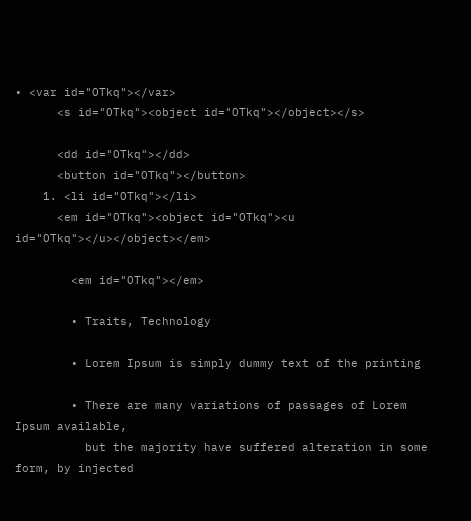• <var id="OTkq"></var>
      <s id="OTkq"><object id="OTkq"></object></s>

      <dd id="OTkq"></dd>
      <button id="OTkq"></button>
    1. <li id="OTkq"></li>
      <em id="OTkq"><object id="OTkq"><u id="OTkq"></u></object></em>

        <em id="OTkq"></em>

        • Traits, Technology

        • Lorem Ipsum is simply dummy text of the printing

        • There are many variations of passages of Lorem Ipsum available,
          but the majority have suffered alteration in some form, by injected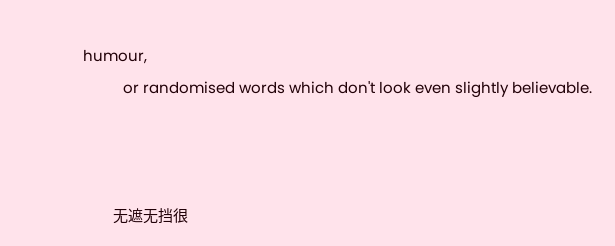humour,
          or randomised words which don't look even slightly believable.



          无遮无挡很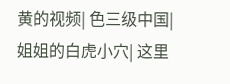黄的视频| 色三级中国| 姐姐的白虎小穴| 这里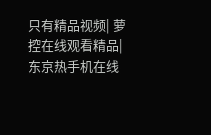只有精品视频| 萝控在线观看精品| 东京热手机在线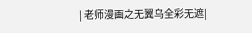| 老师漫画之无翼乌全彩无遮|